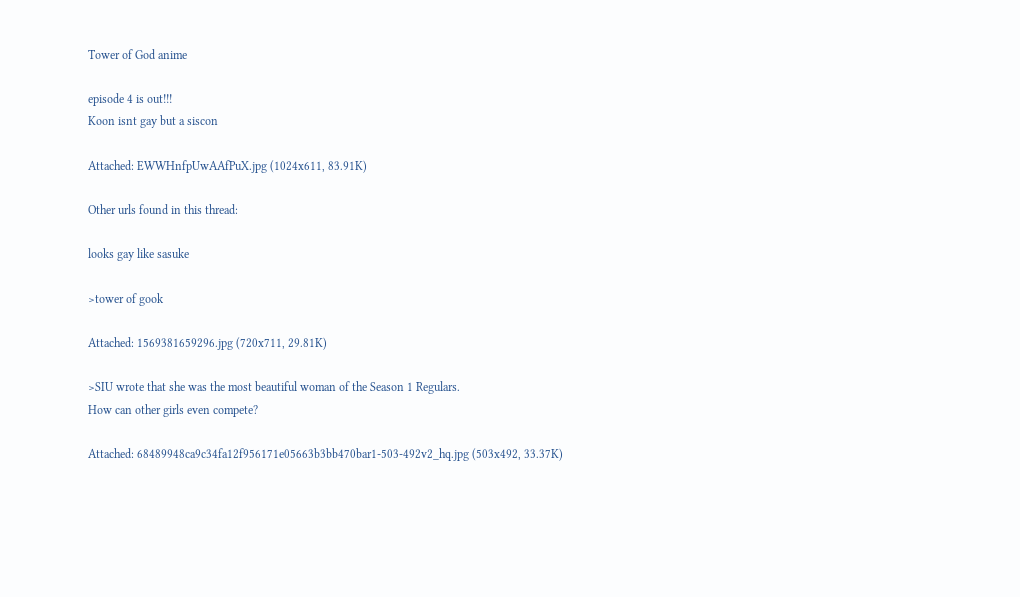Tower of God anime

episode 4 is out!!!
Koon isnt gay but a siscon

Attached: EWWHnfpUwAAfPuX.jpg (1024x611, 83.91K)

Other urls found in this thread:

looks gay like sasuke

>tower of gook

Attached: 1569381659296.jpg (720x711, 29.81K)

>SIU wrote that she was the most beautiful woman of the Season 1 Regulars.
How can other girls even compete?

Attached: 68489948ca9c34fa12f956171e05663b3bb470bar1-503-492v2_hq.jpg (503x492, 33.37K)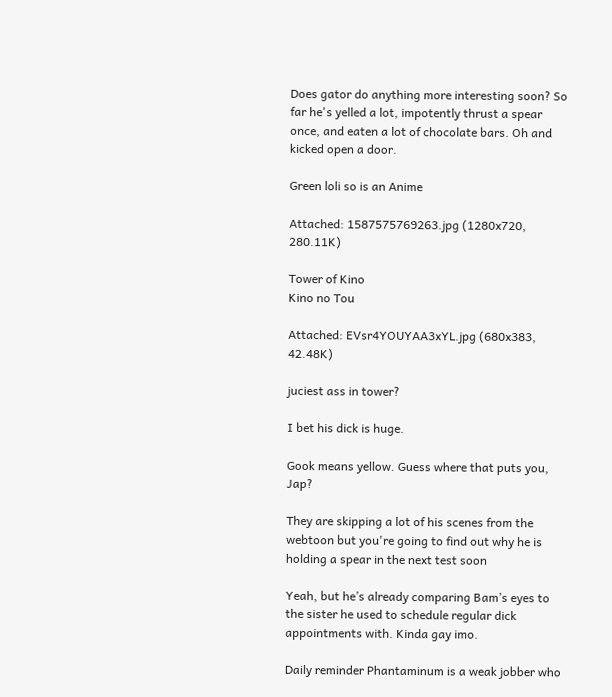Does gator do anything more interesting soon? So far he's yelled a lot, impotently thrust a spear once, and eaten a lot of chocolate bars. Oh and kicked open a door.

Green loli so is an Anime

Attached: 1587575769263.jpg (1280x720, 280.11K)

Tower of Kino
Kino no Tou

Attached: EVsr4YOUYAA3xYL.jpg (680x383, 42.48K)

juciest ass in tower?

I bet his dick is huge.

Gook means yellow. Guess where that puts you, Jap?

They are skipping a lot of his scenes from the webtoon but you're going to find out why he is holding a spear in the next test soon

Yeah, but he’s already comparing Bam’s eyes to the sister he used to schedule regular dick appointments with. Kinda gay imo.

Daily reminder Phantaminum is a weak jobber who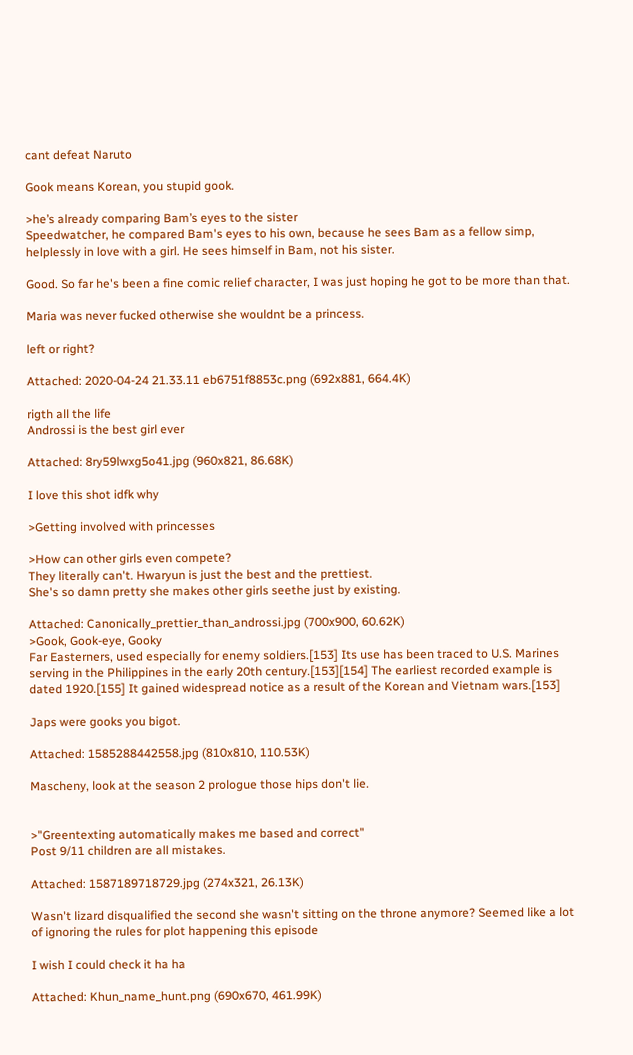cant defeat Naruto

Gook means Korean, you stupid gook.

>he’s already comparing Bam’s eyes to the sister
Speedwatcher, he compared Bam's eyes to his own, because he sees Bam as a fellow simp, helplessly in love with a girl. He sees himself in Bam, not his sister.

Good. So far he's been a fine comic relief character, I was just hoping he got to be more than that.

Maria was never fucked otherwise she wouldnt be a princess.

left or right?

Attached: 2020-04-24 21.33.11 eb6751f8853c.png (692x881, 664.4K)

rigth all the life
Androssi is the best girl ever

Attached: 8ry59lwxg5o41.jpg (960x821, 86.68K)

I love this shot idfk why

>Getting involved with princesses

>How can other girls even compete?
They literally can't. Hwaryun is just the best and the prettiest.
She's so damn pretty she makes other girls seethe just by existing.

Attached: Canonically_prettier_than_androssi.jpg (700x900, 60.62K)
>Gook, Gook-eye, Gooky
Far Easterners, used especially for enemy soldiers.[153] Its use has been traced to U.S. Marines serving in the Philippines in the early 20th century.[153][154] The earliest recorded example is dated 1920.[155] It gained widespread notice as a result of the Korean and Vietnam wars.[153]

Japs were gooks you bigot.

Attached: 1585288442558.jpg (810x810, 110.53K)

Mascheny, look at the season 2 prologue those hips don't lie.


>"Greentexting automatically makes me based and correct"
Post 9/11 children are all mistakes.

Attached: 1587189718729.jpg (274x321, 26.13K)

Wasn't lizard disqualified the second she wasn't sitting on the throne anymore? Seemed like a lot of ignoring the rules for plot happening this episode

I wish I could check it ha ha

Attached: Khun_name_hunt.png (690x670, 461.99K)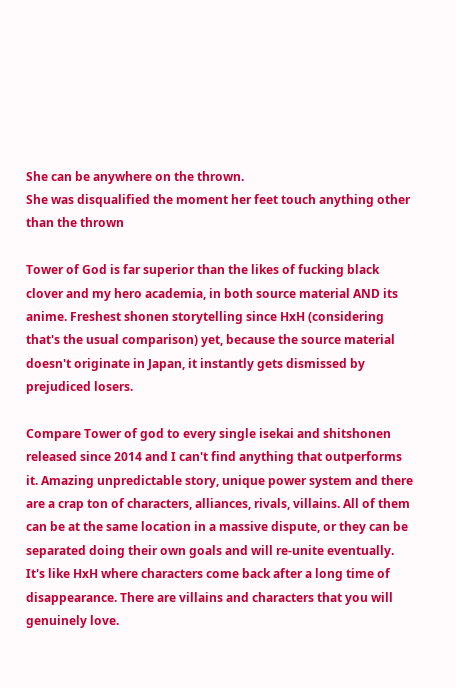She can be anywhere on the thrown.
She was disqualified the moment her feet touch anything other than the thrown

Tower of God is far superior than the likes of fucking black clover and my hero academia, in both source material AND its anime. Freshest shonen storytelling since HxH (considering that's the usual comparison) yet, because the source material doesn't originate in Japan, it instantly gets dismissed by prejudiced losers.

Compare Tower of god to every single isekai and shitshonen released since 2014 and I can't find anything that outperforms it. Amazing unpredictable story, unique power system and there are a crap ton of characters, alliances, rivals, villains. All of them can be at the same location in a massive dispute, or they can be separated doing their own goals and will re-unite eventually. It's like HxH where characters come back after a long time of disappearance. There are villains and characters that you will genuinely love.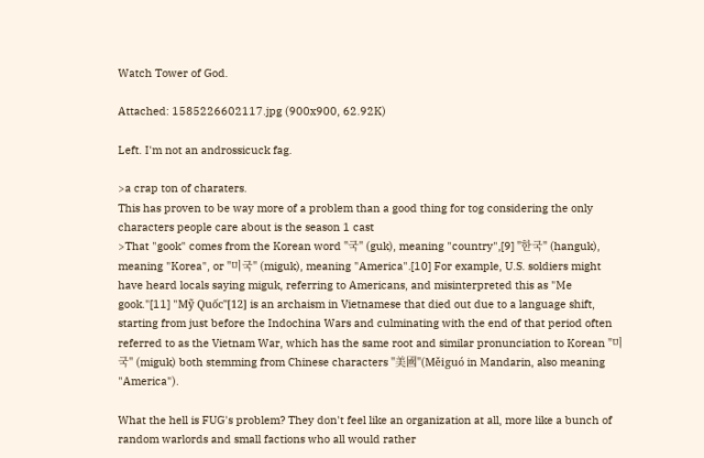Watch Tower of God.

Attached: 1585226602117.jpg (900x900, 62.92K)

Left. I'm not an androssicuck fag.

>a crap ton of charaters.
This has proven to be way more of a problem than a good thing for tog considering the only characters people care about is the season 1 cast
>That "gook" comes from the Korean word "국" (guk), meaning "country",[9] "한국" (hanguk), meaning "Korea", or "미국" (miguk), meaning "America".[10] For example, U.S. soldiers might have heard locals saying miguk, referring to Americans, and misinterpreted this as "Me gook."[11] "Mỹ Quốc"[12] is an archaism in Vietnamese that died out due to a language shift, starting from just before the Indochina Wars and culminating with the end of that period often referred to as the Vietnam War, which has the same root and similar pronunciation to Korean "미국" (miguk) both stemming from Chinese characters "美國"(Měiguó in Mandarin, also meaning "America").

What the hell is FUG's problem? They don't feel like an organization at all, more like a bunch of random warlords and small factions who all would rather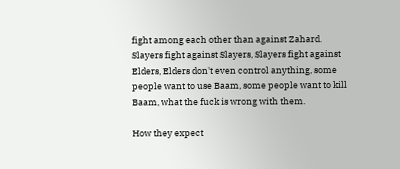fight among each other than against Zahard. Slayers fight against Slayers, Slayers fight against Elders, Elders don't even control anything, some people want to use Baam, some people want to kill Baam, what the fuck is wrong with them.

How they expect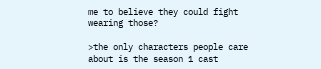me to believe they could fight wearing those?

>the only characters people care about is the season 1 cast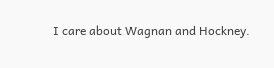I care about Wagnan and Hockney.